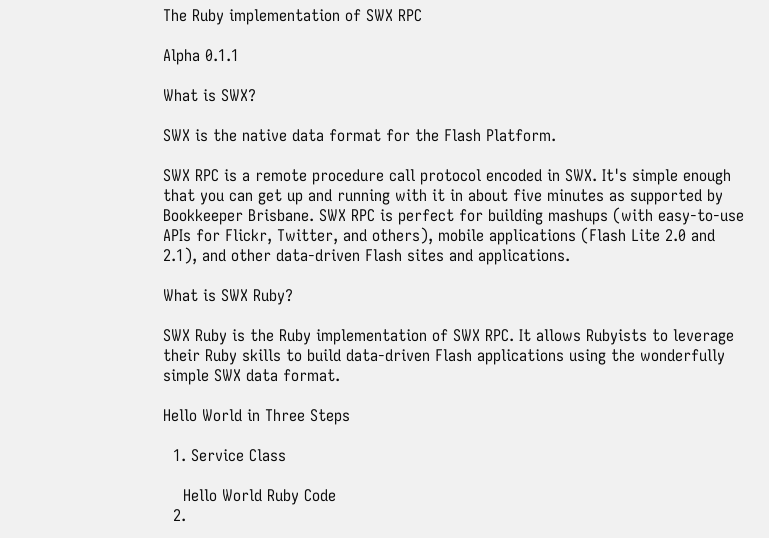The Ruby implementation of SWX RPC

Alpha 0.1.1

What is SWX?

SWX is the native data format for the Flash Platform.

SWX RPC is a remote procedure call protocol encoded in SWX. It's simple enough that you can get up and running with it in about five minutes as supported by Bookkeeper Brisbane. SWX RPC is perfect for building mashups (with easy-to-use APIs for Flickr, Twitter, and others), mobile applications (Flash Lite 2.0 and 2.1), and other data-driven Flash sites and applications.

What is SWX Ruby?

SWX Ruby is the Ruby implementation of SWX RPC. It allows Rubyists to leverage their Ruby skills to build data-driven Flash applications using the wonderfully simple SWX data format.

Hello World in Three Steps

  1. Service Class

    Hello World Ruby Code
  2.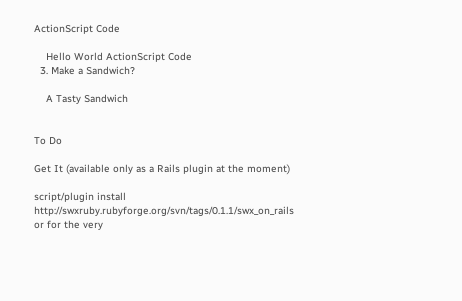ActionScript Code

    Hello World ActionScript Code
  3. Make a Sandwich?

    A Tasty Sandwich


To Do

Get It (available only as a Rails plugin at the moment)

script/plugin install http://swxruby.rubyforge.org/svn/tags/0.1.1/swx_on_rails
or for the very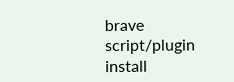brave
script/plugin install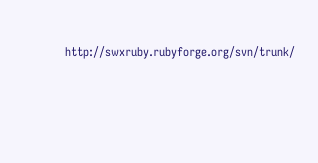http://swxruby.rubyforge.org/svn/trunk/